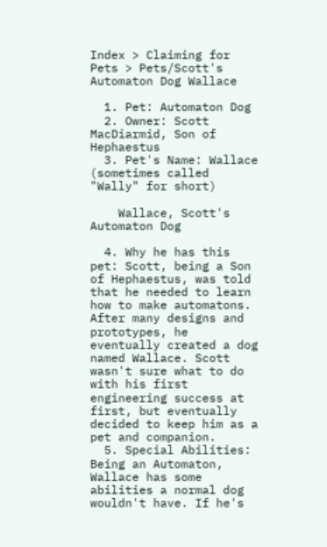Index > Claiming for Pets > Pets/Scott's Automaton Dog Wallace

  1. Pet: Automaton Dog
  2. Owner: Scott MacDiarmid, Son of Hephaestus
  3. Pet's Name: Wallace (sometimes called "Wally" for short)

    Wallace, Scott's Automaton Dog

  4. Why he has this pet: Scott, being a Son of Hephaestus, was told that he needed to learn how to make automatons. After many designs and prototypes, he eventually created a dog named Wallace. Scott wasn't sure what to do with his first engineering success at first, but eventually decided to keep him as a pet and companion.
  5. Special Abilities: Being an Automaton, Wallace has some abilities a normal dog wouldn't have. If he's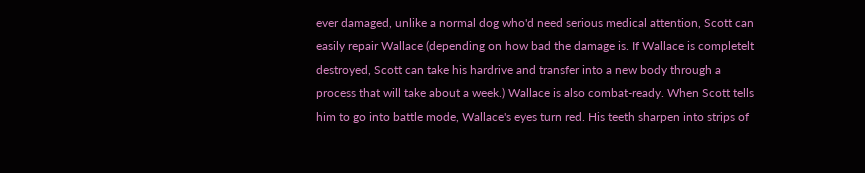ever damaged, unlike a normal dog who'd need serious medical attention, Scott can easily repair Wallace (depending on how bad the damage is. If Wallace is completelt destroyed, Scott can take his hardrive and transfer into a new body through a process that will take about a week.) Wallace is also combat-ready. When Scott tells him to go into battle mode, Wallace's eyes turn red. His teeth sharpen into strips of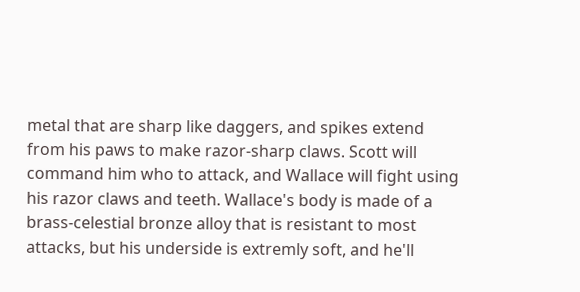metal that are sharp like daggers, and spikes extend from his paws to make razor-sharp claws. Scott will command him who to attack, and Wallace will fight using his razor claws and teeth. Wallace's body is made of a brass-celestial bronze alloy that is resistant to most attacks, but his underside is extremly soft, and he'll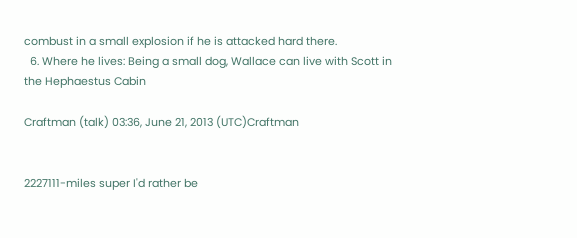combust in a small explosion if he is attacked hard there.
  6. Where he lives: Being a small dog, Wallace can live with Scott in the Hephaestus Cabin

Craftman (talk) 03:36, June 21, 2013 (UTC)Craftman


2227111-miles super I'd rather be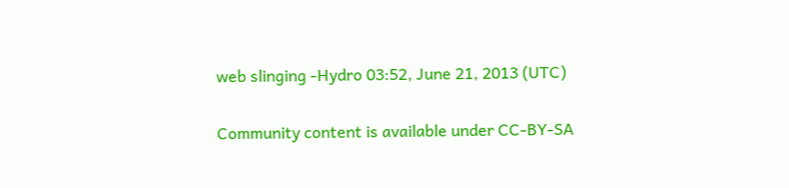web slinging -Hydro 03:52, June 21, 2013 (UTC)

Community content is available under CC-BY-SA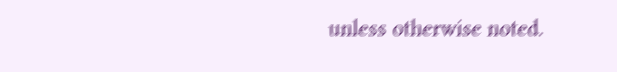unless otherwise noted.